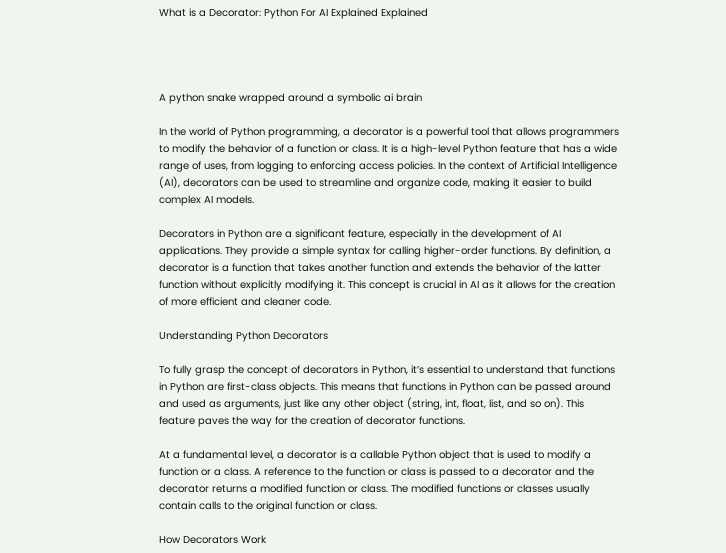What is a Decorator: Python For AI Explained Explained




A python snake wrapped around a symbolic ai brain

In the world of Python programming, a decorator is a powerful tool that allows programmers to modify the behavior of a function or class. It is a high-level Python feature that has a wide range of uses, from logging to enforcing access policies. In the context of Artificial Intelligence (AI), decorators can be used to streamline and organize code, making it easier to build complex AI models.

Decorators in Python are a significant feature, especially in the development of AI applications. They provide a simple syntax for calling higher-order functions. By definition, a decorator is a function that takes another function and extends the behavior of the latter function without explicitly modifying it. This concept is crucial in AI as it allows for the creation of more efficient and cleaner code.

Understanding Python Decorators

To fully grasp the concept of decorators in Python, it’s essential to understand that functions in Python are first-class objects. This means that functions in Python can be passed around and used as arguments, just like any other object (string, int, float, list, and so on). This feature paves the way for the creation of decorator functions.

At a fundamental level, a decorator is a callable Python object that is used to modify a function or a class. A reference to the function or class is passed to a decorator and the decorator returns a modified function or class. The modified functions or classes usually contain calls to the original function or class.

How Decorators Work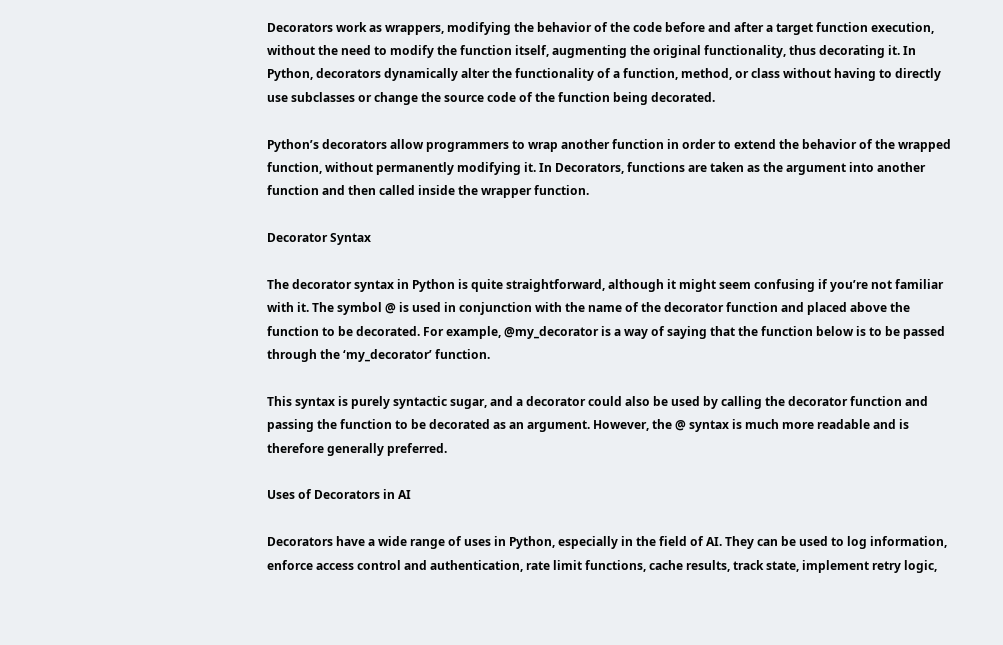Decorators work as wrappers, modifying the behavior of the code before and after a target function execution, without the need to modify the function itself, augmenting the original functionality, thus decorating it. In Python, decorators dynamically alter the functionality of a function, method, or class without having to directly use subclasses or change the source code of the function being decorated.

Python’s decorators allow programmers to wrap another function in order to extend the behavior of the wrapped function, without permanently modifying it. In Decorators, functions are taken as the argument into another function and then called inside the wrapper function.

Decorator Syntax

The decorator syntax in Python is quite straightforward, although it might seem confusing if you’re not familiar with it. The symbol @ is used in conjunction with the name of the decorator function and placed above the function to be decorated. For example, @my_decorator is a way of saying that the function below is to be passed through the ‘my_decorator’ function.

This syntax is purely syntactic sugar, and a decorator could also be used by calling the decorator function and passing the function to be decorated as an argument. However, the @ syntax is much more readable and is therefore generally preferred.

Uses of Decorators in AI

Decorators have a wide range of uses in Python, especially in the field of AI. They can be used to log information, enforce access control and authentication, rate limit functions, cache results, track state, implement retry logic,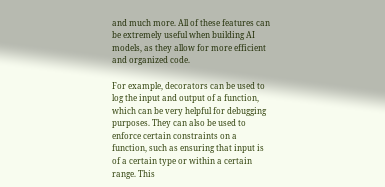and much more. All of these features can be extremely useful when building AI models, as they allow for more efficient and organized code.

For example, decorators can be used to log the input and output of a function, which can be very helpful for debugging purposes. They can also be used to enforce certain constraints on a function, such as ensuring that input is of a certain type or within a certain range. This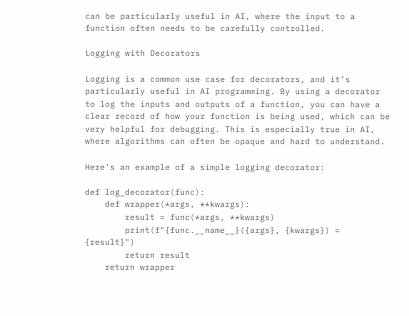can be particularly useful in AI, where the input to a function often needs to be carefully controlled.

Logging with Decorators

Logging is a common use case for decorators, and it’s particularly useful in AI programming. By using a decorator to log the inputs and outputs of a function, you can have a clear record of how your function is being used, which can be very helpful for debugging. This is especially true in AI, where algorithms can often be opaque and hard to understand.

Here’s an example of a simple logging decorator:

def log_decorator(func):
    def wrapper(*args, **kwargs):
        result = func(*args, **kwargs)
        print(f"{func.__name__}({args}, {kwargs}) = {result}")
        return result
    return wrapper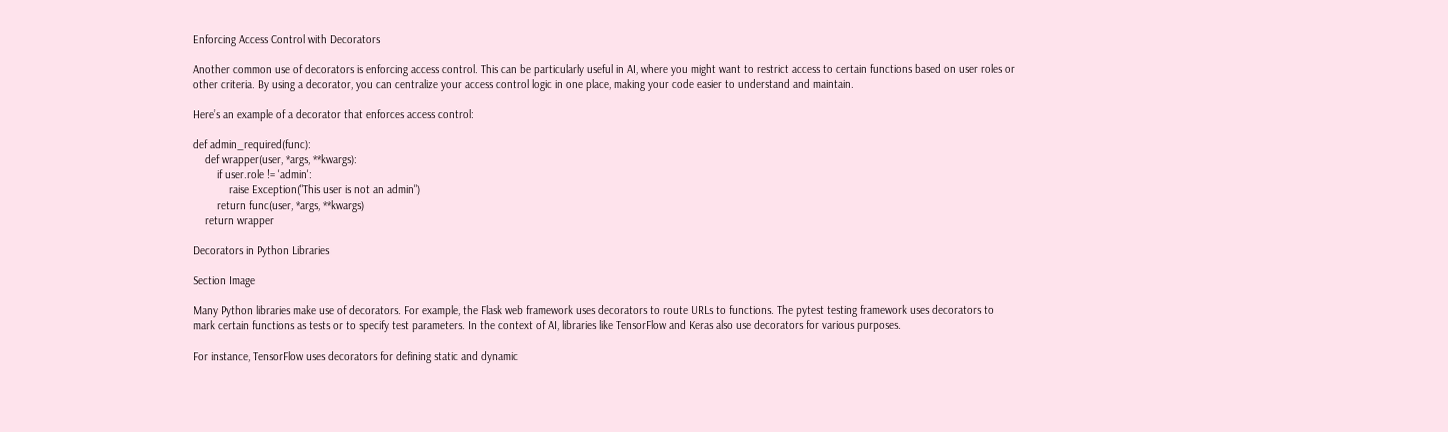Enforcing Access Control with Decorators

Another common use of decorators is enforcing access control. This can be particularly useful in AI, where you might want to restrict access to certain functions based on user roles or other criteria. By using a decorator, you can centralize your access control logic in one place, making your code easier to understand and maintain.

Here’s an example of a decorator that enforces access control:

def admin_required(func):
    def wrapper(user, *args, **kwargs):
        if user.role != 'admin':
            raise Exception("This user is not an admin")
        return func(user, *args, **kwargs)
    return wrapper

Decorators in Python Libraries

Section Image

Many Python libraries make use of decorators. For example, the Flask web framework uses decorators to route URLs to functions. The pytest testing framework uses decorators to mark certain functions as tests or to specify test parameters. In the context of AI, libraries like TensorFlow and Keras also use decorators for various purposes.

For instance, TensorFlow uses decorators for defining static and dynamic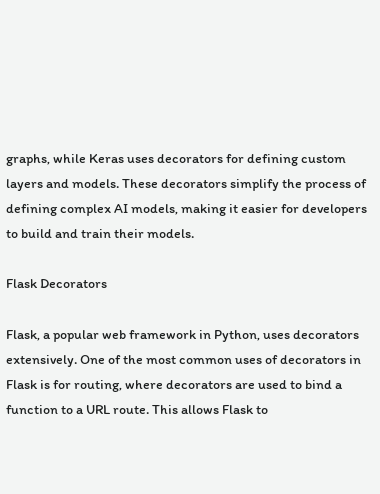graphs, while Keras uses decorators for defining custom layers and models. These decorators simplify the process of defining complex AI models, making it easier for developers to build and train their models.

Flask Decorators

Flask, a popular web framework in Python, uses decorators extensively. One of the most common uses of decorators in Flask is for routing, where decorators are used to bind a function to a URL route. This allows Flask to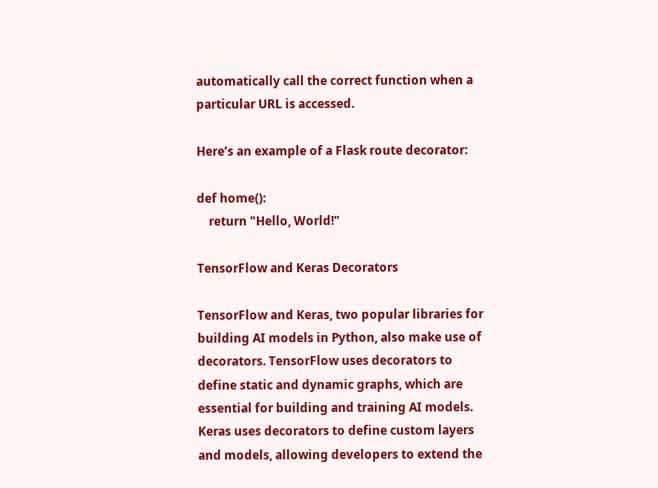automatically call the correct function when a particular URL is accessed.

Here’s an example of a Flask route decorator:

def home():
    return "Hello, World!"

TensorFlow and Keras Decorators

TensorFlow and Keras, two popular libraries for building AI models in Python, also make use of decorators. TensorFlow uses decorators to define static and dynamic graphs, which are essential for building and training AI models. Keras uses decorators to define custom layers and models, allowing developers to extend the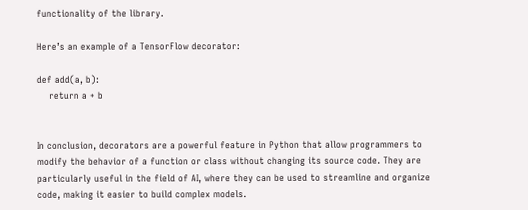functionality of the library.

Here’s an example of a TensorFlow decorator:

def add(a, b):
    return a + b


In conclusion, decorators are a powerful feature in Python that allow programmers to modify the behavior of a function or class without changing its source code. They are particularly useful in the field of AI, where they can be used to streamline and organize code, making it easier to build complex models.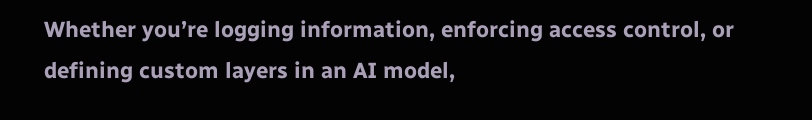Whether you’re logging information, enforcing access control, or defining custom layers in an AI model,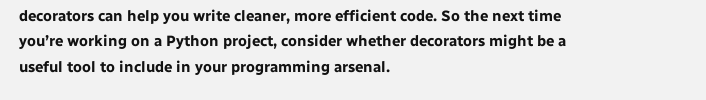decorators can help you write cleaner, more efficient code. So the next time you’re working on a Python project, consider whether decorators might be a useful tool to include in your programming arsenal.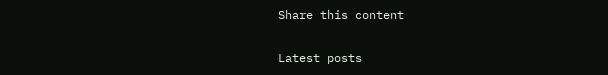Share this content

Latest posts